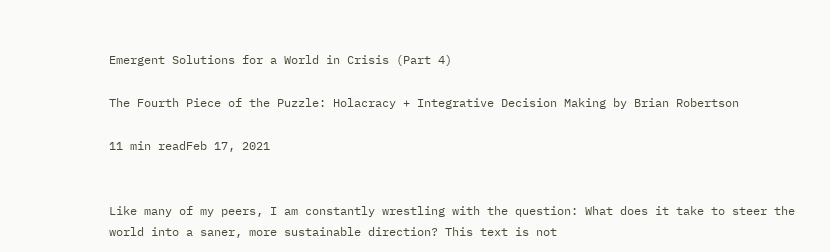Emergent Solutions for a World in Crisis (Part 4)

The Fourth Piece of the Puzzle: Holacracy + Integrative Decision Making by Brian Robertson

11 min readFeb 17, 2021


Like many of my peers, I am constantly wrestling with the question: What does it take to steer the world into a saner, more sustainable direction? This text is not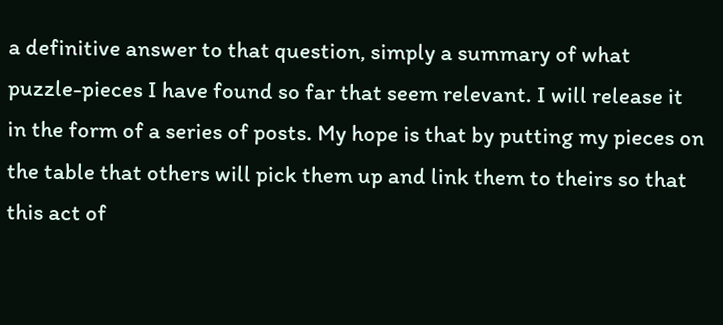a definitive answer to that question, simply a summary of what puzzle-pieces I have found so far that seem relevant. I will release it in the form of a series of posts. My hope is that by putting my pieces on the table that others will pick them up and link them to theirs so that this act of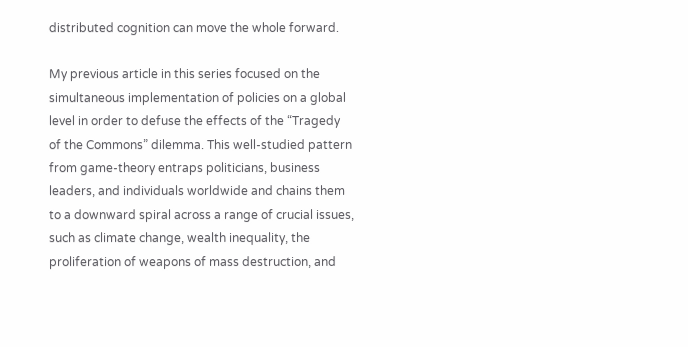distributed cognition can move the whole forward.

My previous article in this series focused on the simultaneous implementation of policies on a global level in order to defuse the effects of the “Tragedy of the Commons” dilemma. This well-studied pattern from game-theory entraps politicians, business leaders, and individuals worldwide and chains them to a downward spiral across a range of crucial issues, such as climate change, wealth inequality, the proliferation of weapons of mass destruction, and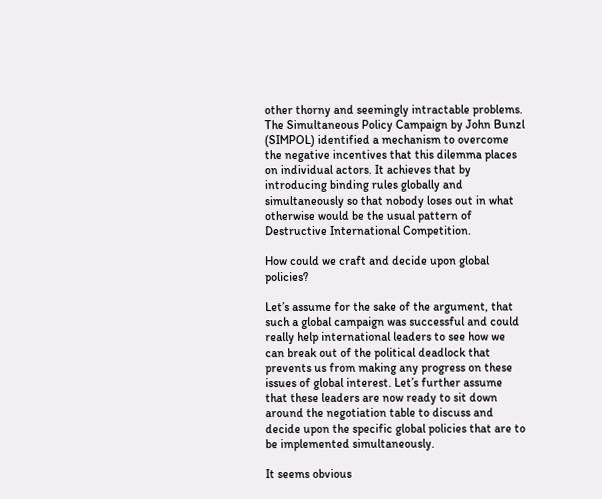other thorny and seemingly intractable problems. The Simultaneous Policy Campaign by John Bunzl (SIMPOL) identified a mechanism to overcome the negative incentives that this dilemma places on individual actors. It achieves that by introducing binding rules globally and simultaneously so that nobody loses out in what otherwise would be the usual pattern of Destructive International Competition.

How could we craft and decide upon global policies?

Let’s assume for the sake of the argument, that such a global campaign was successful and could really help international leaders to see how we can break out of the political deadlock that prevents us from making any progress on these issues of global interest. Let’s further assume that these leaders are now ready to sit down around the negotiation table to discuss and decide upon the specific global policies that are to be implemented simultaneously.

It seems obvious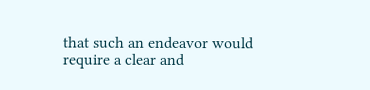that such an endeavor would require a clear and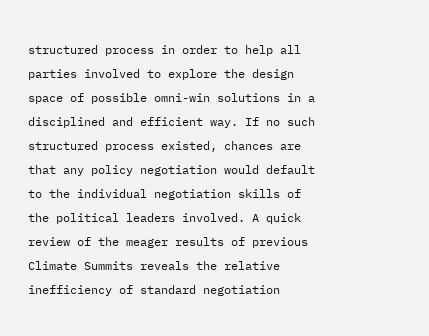structured process in order to help all parties involved to explore the design space of possible omni-win solutions in a disciplined and efficient way. If no such structured process existed, chances are that any policy negotiation would default to the individual negotiation skills of the political leaders involved. A quick review of the meager results of previous Climate Summits reveals the relative inefficiency of standard negotiation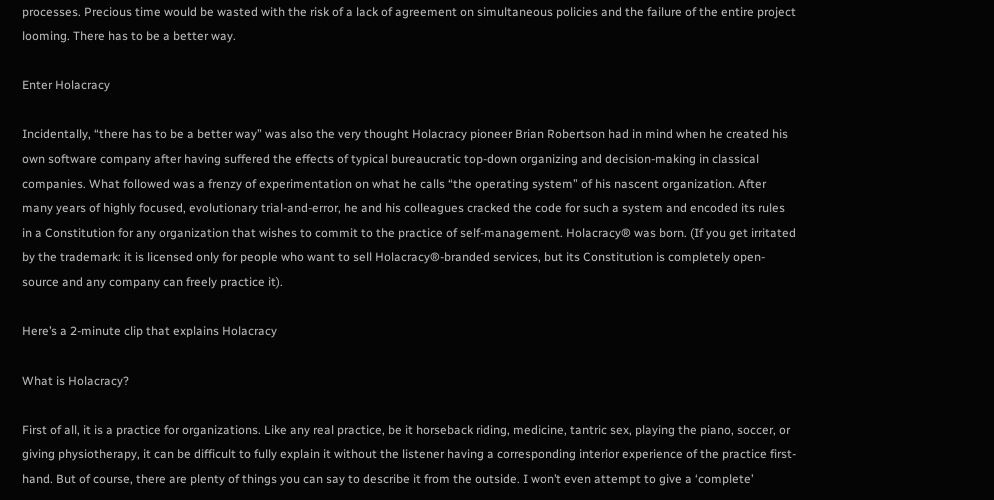processes. Precious time would be wasted with the risk of a lack of agreement on simultaneous policies and the failure of the entire project looming. There has to be a better way.

Enter Holacracy

Incidentally, “there has to be a better way” was also the very thought Holacracy pioneer Brian Robertson had in mind when he created his own software company after having suffered the effects of typical bureaucratic top-down organizing and decision-making in classical companies. What followed was a frenzy of experimentation on what he calls “the operating system” of his nascent organization. After many years of highly focused, evolutionary trial-and-error, he and his colleagues cracked the code for such a system and encoded its rules in a Constitution for any organization that wishes to commit to the practice of self-management. Holacracy® was born. (If you get irritated by the trademark: it is licensed only for people who want to sell Holacracy®-branded services, but its Constitution is completely open-source and any company can freely practice it).

Here’s a 2-minute clip that explains Holacracy

What is Holacracy?

First of all, it is a practice for organizations. Like any real practice, be it horseback riding, medicine, tantric sex, playing the piano, soccer, or giving physiotherapy, it can be difficult to fully explain it without the listener having a corresponding interior experience of the practice first-hand. But of course, there are plenty of things you can say to describe it from the outside. I won’t even attempt to give a ‘complete’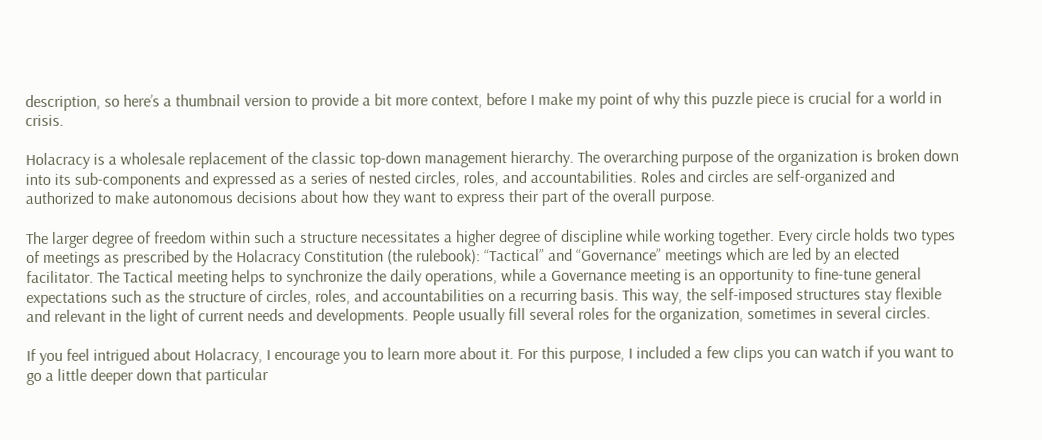description, so here’s a thumbnail version to provide a bit more context, before I make my point of why this puzzle piece is crucial for a world in crisis.

Holacracy is a wholesale replacement of the classic top-down management hierarchy. The overarching purpose of the organization is broken down into its sub-components and expressed as a series of nested circles, roles, and accountabilities. Roles and circles are self-organized and authorized to make autonomous decisions about how they want to express their part of the overall purpose.

The larger degree of freedom within such a structure necessitates a higher degree of discipline while working together. Every circle holds two types of meetings as prescribed by the Holacracy Constitution (the rulebook): “Tactical” and “Governance” meetings which are led by an elected facilitator. The Tactical meeting helps to synchronize the daily operations, while a Governance meeting is an opportunity to fine-tune general expectations such as the structure of circles, roles, and accountabilities on a recurring basis. This way, the self-imposed structures stay flexible and relevant in the light of current needs and developments. People usually fill several roles for the organization, sometimes in several circles.

If you feel intrigued about Holacracy, I encourage you to learn more about it. For this purpose, I included a few clips you can watch if you want to go a little deeper down that particular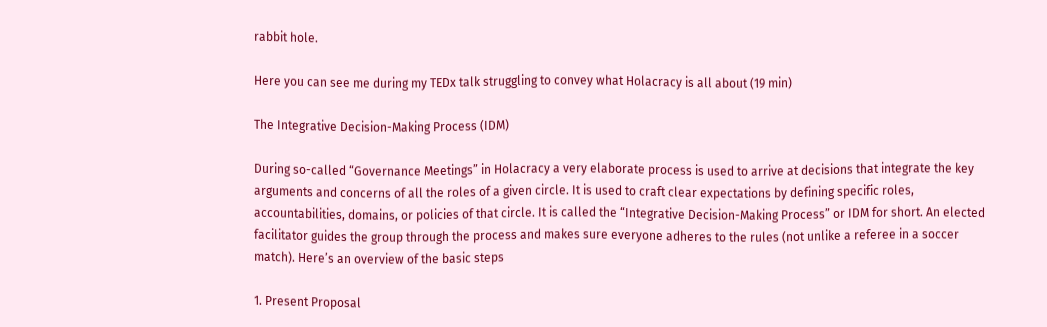rabbit hole.

Here you can see me during my TEDx talk struggling to convey what Holacracy is all about (19 min)

The Integrative Decision-Making Process (IDM)

During so-called “Governance Meetings” in Holacracy a very elaborate process is used to arrive at decisions that integrate the key arguments and concerns of all the roles of a given circle. It is used to craft clear expectations by defining specific roles, accountabilities, domains, or policies of that circle. It is called the “Integrative Decision-Making Process” or IDM for short. An elected facilitator guides the group through the process and makes sure everyone adheres to the rules (not unlike a referee in a soccer match). Here’s an overview of the basic steps

1. Present Proposal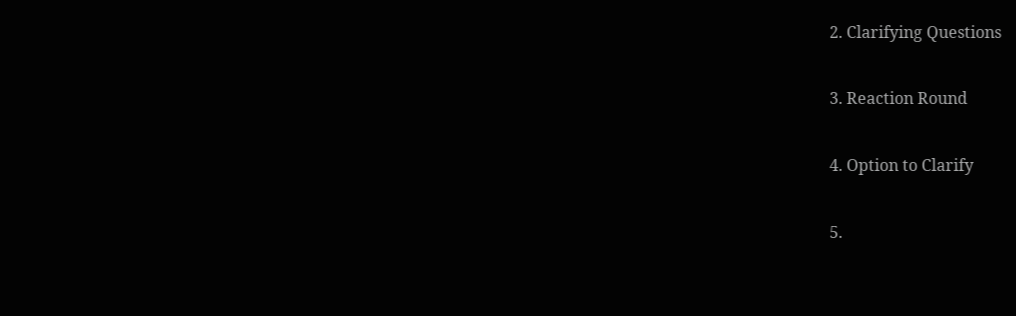2. Clarifying Questions

3. Reaction Round

4. Option to Clarify

5.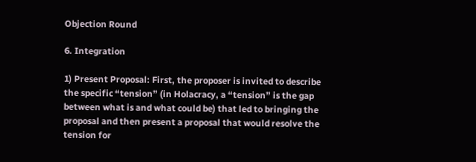Objection Round

6. Integration

1) Present Proposal: First, the proposer is invited to describe the specific “tension” (in Holacracy, a “tension” is the gap between what is and what could be) that led to bringing the proposal and then present a proposal that would resolve the tension for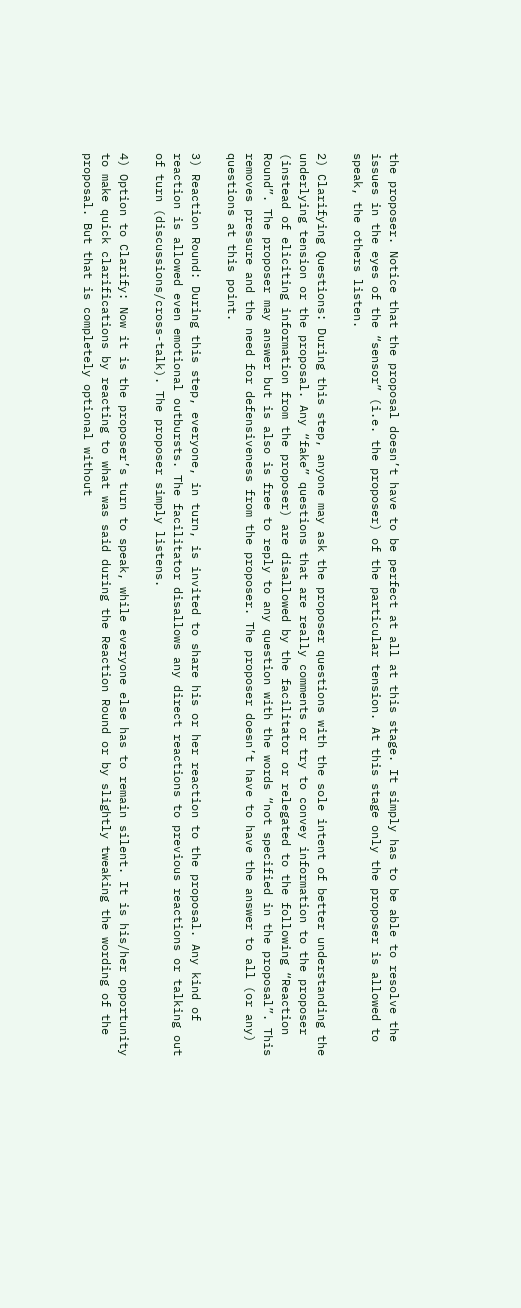the proposer. Notice that the proposal doesn’t have to be perfect at all at this stage. It simply has to be able to resolve the issues in the eyes of the “sensor” (i.e. the proposer) of the particular tension. At this stage only the proposer is allowed to speak, the others listen.

2) Clarifying Questions: During this step, anyone may ask the proposer questions with the sole intent of better understanding the underlying tension or the proposal. Any “fake” questions that are really comments or try to convey information to the proposer (instead of eliciting information from the proposer) are disallowed by the facilitator or relegated to the following “Reaction Round”. The proposer may answer but is also is free to reply to any question with the words “not specified in the proposal”. This removes pressure and the need for defensiveness from the proposer. The proposer doesn’t have to have the answer to all (or any) questions at this point.

3) Reaction Round: During this step, everyone, in turn, is invited to share his or her reaction to the proposal. Any kind of reaction is allowed even emotional outbursts. The facilitator disallows any direct reactions to previous reactions or talking out of turn (discussions/cross-talk). The proposer simply listens.

4) Option to Clarify: Now it is the proposer’s turn to speak, while everyone else has to remain silent. It is his/her opportunity to make quick clarifications by reacting to what was said during the Reaction Round or by slightly tweaking the wording of the proposal. But that is completely optional without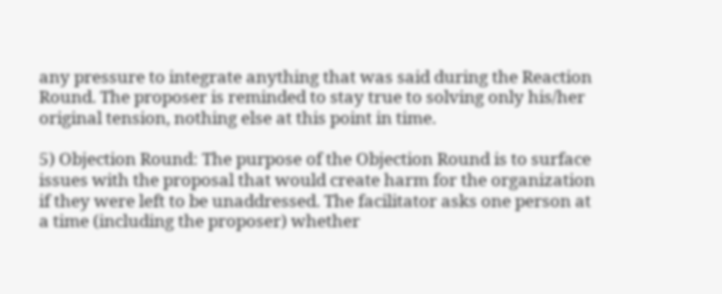any pressure to integrate anything that was said during the Reaction Round. The proposer is reminded to stay true to solving only his/her original tension, nothing else at this point in time.

5) Objection Round: The purpose of the Objection Round is to surface issues with the proposal that would create harm for the organization if they were left to be unaddressed. The facilitator asks one person at a time (including the proposer) whether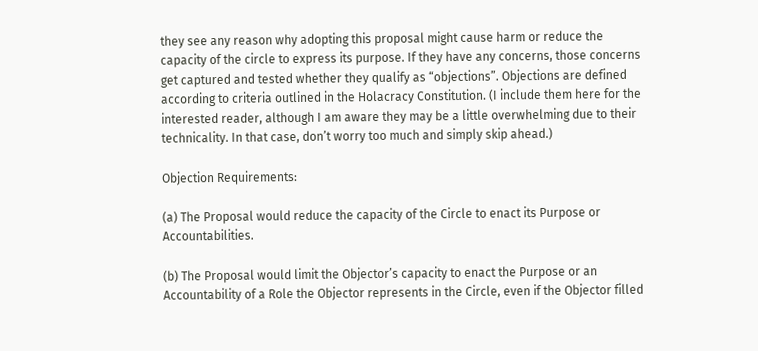they see any reason why adopting this proposal might cause harm or reduce the capacity of the circle to express its purpose. If they have any concerns, those concerns get captured and tested whether they qualify as “objections”. Objections are defined according to criteria outlined in the Holacracy Constitution. (I include them here for the interested reader, although I am aware they may be a little overwhelming due to their technicality. In that case, don’t worry too much and simply skip ahead.)

Objection Requirements:

(a) The Proposal would reduce the capacity of the Circle to enact its Purpose or Accountabilities.

(b) The Proposal would limit the Objector’s capacity to enact the Purpose or an Accountability of a Role the Objector represents in the Circle, even if the Objector filled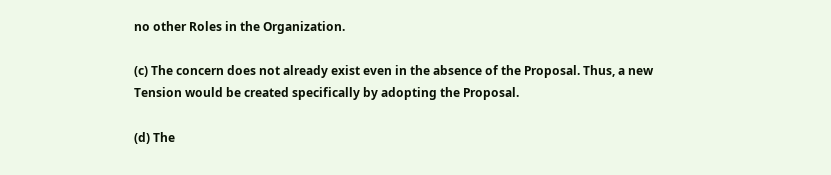no other Roles in the Organization.

(c) The concern does not already exist even in the absence of the Proposal. Thus, a new Tension would be created specifically by adopting the Proposal.

(d) The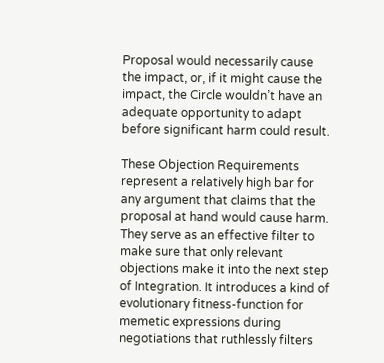Proposal would necessarily cause the impact, or, if it might cause the impact, the Circle wouldn’t have an adequate opportunity to adapt before significant harm could result.

These Objection Requirements represent a relatively high bar for any argument that claims that the proposal at hand would cause harm. They serve as an effective filter to make sure that only relevant objections make it into the next step of Integration. It introduces a kind of evolutionary fitness-function for memetic expressions during negotiations that ruthlessly filters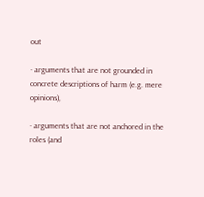out

· arguments that are not grounded in concrete descriptions of harm (e.g. mere opinions),

· arguments that are not anchored in the roles (and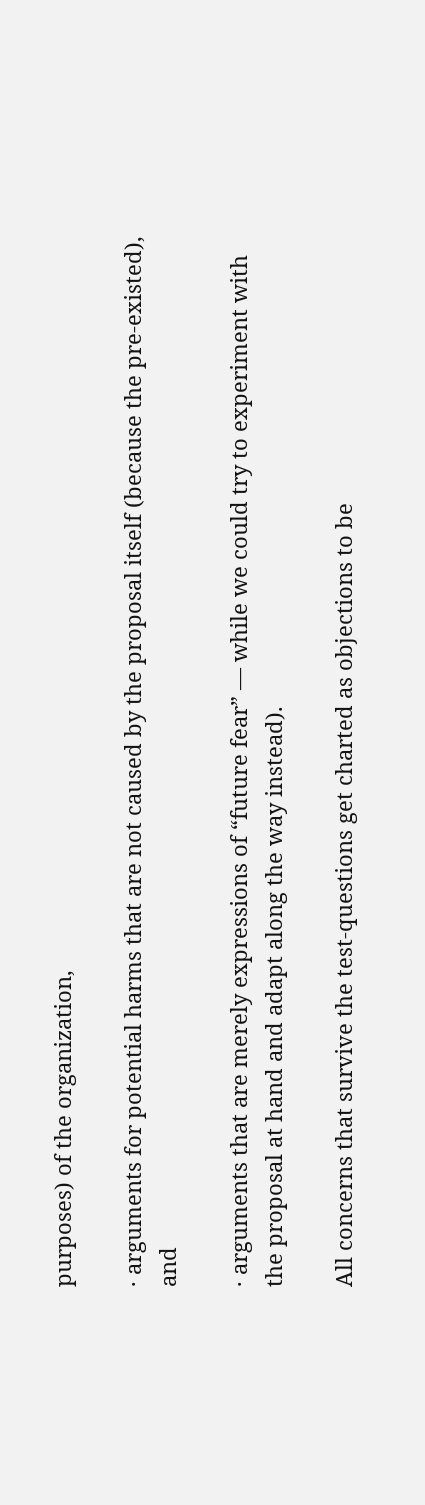purposes) of the organization,

· arguments for potential harms that are not caused by the proposal itself (because the pre-existed), and

· arguments that are merely expressions of “future fear” — while we could try to experiment with the proposal at hand and adapt along the way instead).

All concerns that survive the test-questions get charted as objections to be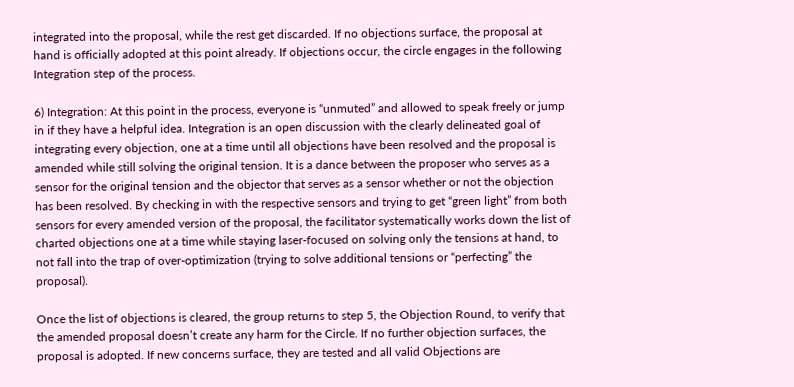integrated into the proposal, while the rest get discarded. If no objections surface, the proposal at hand is officially adopted at this point already. If objections occur, the circle engages in the following Integration step of the process.

6) Integration: At this point in the process, everyone is “unmuted” and allowed to speak freely or jump in if they have a helpful idea. Integration is an open discussion with the clearly delineated goal of integrating every objection, one at a time until all objections have been resolved and the proposal is amended while still solving the original tension. It is a dance between the proposer who serves as a sensor for the original tension and the objector that serves as a sensor whether or not the objection has been resolved. By checking in with the respective sensors and trying to get “green light” from both sensors for every amended version of the proposal, the facilitator systematically works down the list of charted objections one at a time while staying laser-focused on solving only the tensions at hand, to not fall into the trap of over-optimization (trying to solve additional tensions or “perfecting” the proposal).

Once the list of objections is cleared, the group returns to step 5, the Objection Round, to verify that the amended proposal doesn’t create any harm for the Circle. If no further objection surfaces, the proposal is adopted. If new concerns surface, they are tested and all valid Objections are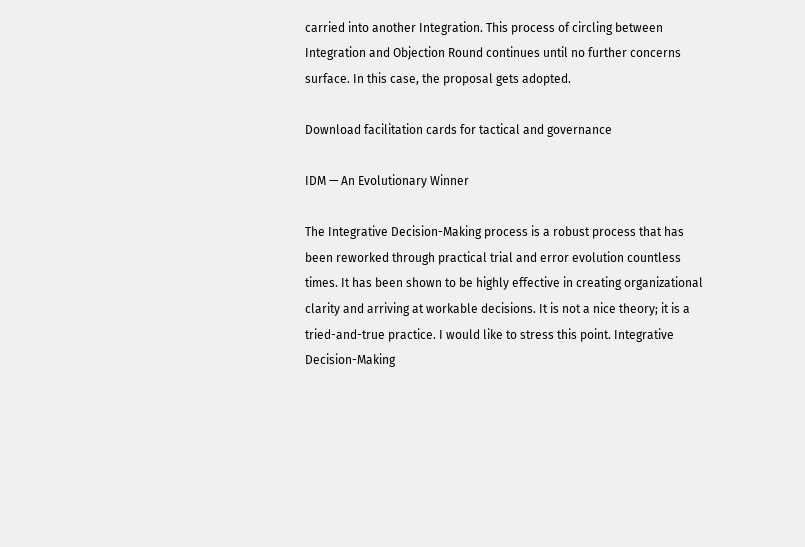carried into another Integration. This process of circling between Integration and Objection Round continues until no further concerns surface. In this case, the proposal gets adopted.

Download facilitation cards for tactical and governance

IDM — An Evolutionary Winner

The Integrative Decision-Making process is a robust process that has been reworked through practical trial and error evolution countless times. It has been shown to be highly effective in creating organizational clarity and arriving at workable decisions. It is not a nice theory; it is a tried-and-true practice. I would like to stress this point. Integrative Decision-Making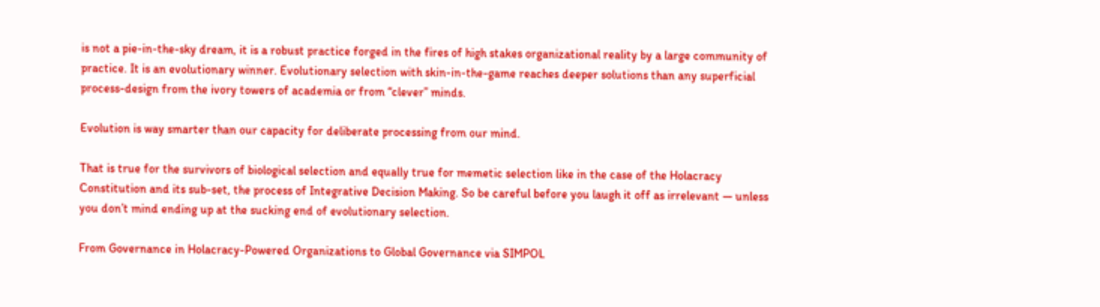is not a pie-in-the-sky dream, it is a robust practice forged in the fires of high stakes organizational reality by a large community of practice. It is an evolutionary winner. Evolutionary selection with skin-in-the-game reaches deeper solutions than any superficial process-design from the ivory towers of academia or from “clever” minds.

Evolution is way smarter than our capacity for deliberate processing from our mind.

That is true for the survivors of biological selection and equally true for memetic selection like in the case of the Holacracy Constitution and its sub-set, the process of Integrative Decision Making. So be careful before you laugh it off as irrelevant — unless you don’t mind ending up at the sucking end of evolutionary selection.

From Governance in Holacracy-Powered Organizations to Global Governance via SIMPOL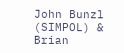John Bunzl (SIMPOL) & Brian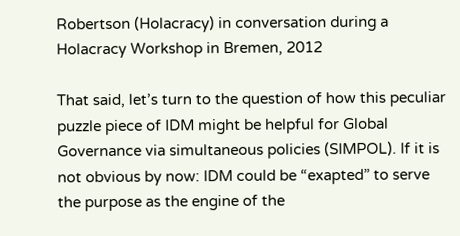Robertson (Holacracy) in conversation during a Holacracy Workshop in Bremen, 2012

That said, let’s turn to the question of how this peculiar puzzle piece of IDM might be helpful for Global Governance via simultaneous policies (SIMPOL). If it is not obvious by now: IDM could be “exapted” to serve the purpose as the engine of the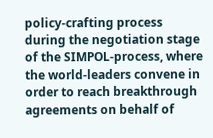policy-crafting process during the negotiation stage of the SIMPOL-process, where the world-leaders convene in order to reach breakthrough agreements on behalf of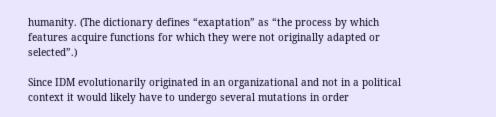humanity. (The dictionary defines “exaptation” as “the process by which features acquire functions for which they were not originally adapted or selected”.)

Since IDM evolutionarily originated in an organizational and not in a political context it would likely have to undergo several mutations in order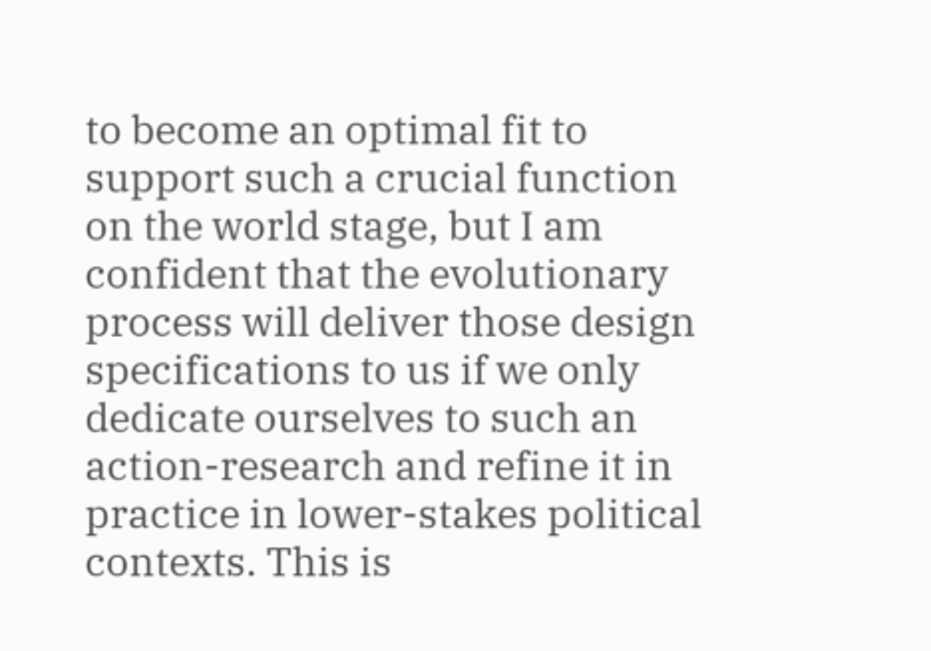to become an optimal fit to support such a crucial function on the world stage, but I am confident that the evolutionary process will deliver those design specifications to us if we only dedicate ourselves to such an action-research and refine it in practice in lower-stakes political contexts. This is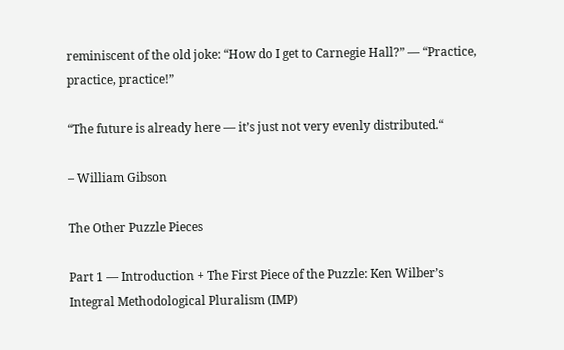reminiscent of the old joke: “How do I get to Carnegie Hall?” — “Practice, practice, practice!”

“The future is already here — it’s just not very evenly distributed.“

– William Gibson

The Other Puzzle Pieces

Part 1 — Introduction + The First Piece of the Puzzle: Ken Wilber’s Integral Methodological Pluralism (IMP)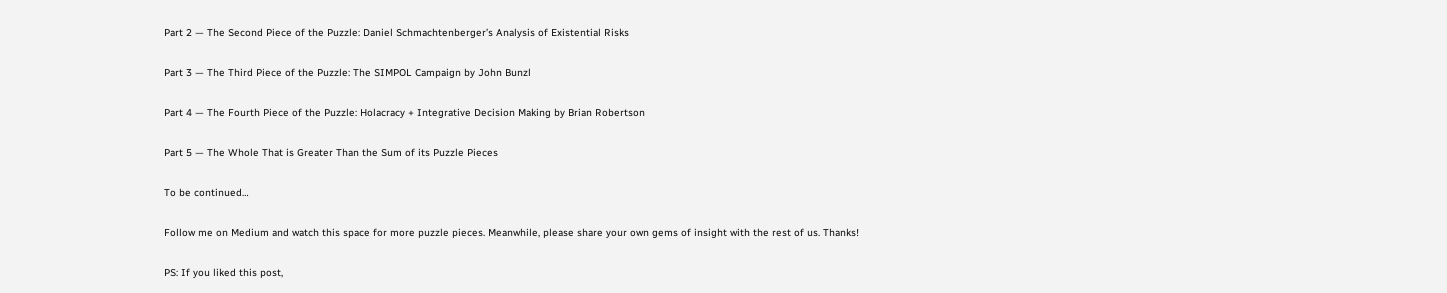Part 2 — The Second Piece of the Puzzle: Daniel Schmachtenberger’s Analysis of Existential Risks

Part 3 — The Third Piece of the Puzzle: The SIMPOL Campaign by John Bunzl

Part 4 — The Fourth Piece of the Puzzle: Holacracy + Integrative Decision Making by Brian Robertson

Part 5 — The Whole That is Greater Than the Sum of its Puzzle Pieces

To be continued…

Follow me on Medium and watch this space for more puzzle pieces. Meanwhile, please share your own gems of insight with the rest of us. Thanks!

PS: If you liked this post,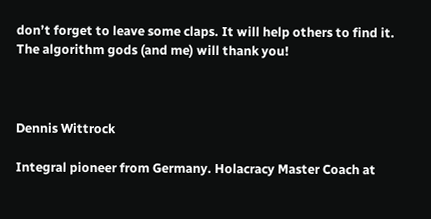don’t forget to leave some claps. It will help others to find it. The algorithm gods (and me) will thank you!



Dennis Wittrock

Integral pioneer from Germany. Holacracy Master Coach at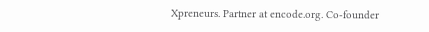Xpreneurs. Partner at encode.org. Co-founder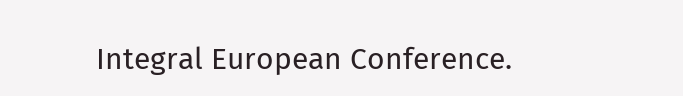Integral European Conference.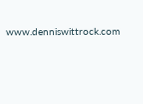www.denniswittrock.com